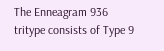The Enneagram 936 tritype consists of Type 9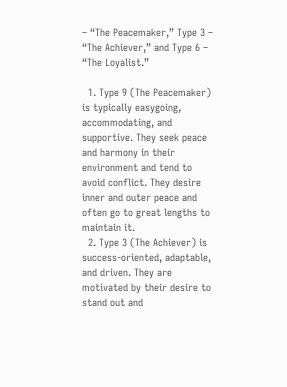– “The Peacemaker,” Type 3 – “The Achiever,” and Type 6 – “The Loyalist.”

  1. Type 9 (The Peacemaker) is typically easygoing, accommodating, and supportive. They seek peace and harmony in their environment and tend to avoid conflict. They desire inner and outer peace and often go to great lengths to maintain it.
  2. Type 3 (The Achiever) is success-oriented, adaptable, and driven. They are motivated by their desire to stand out and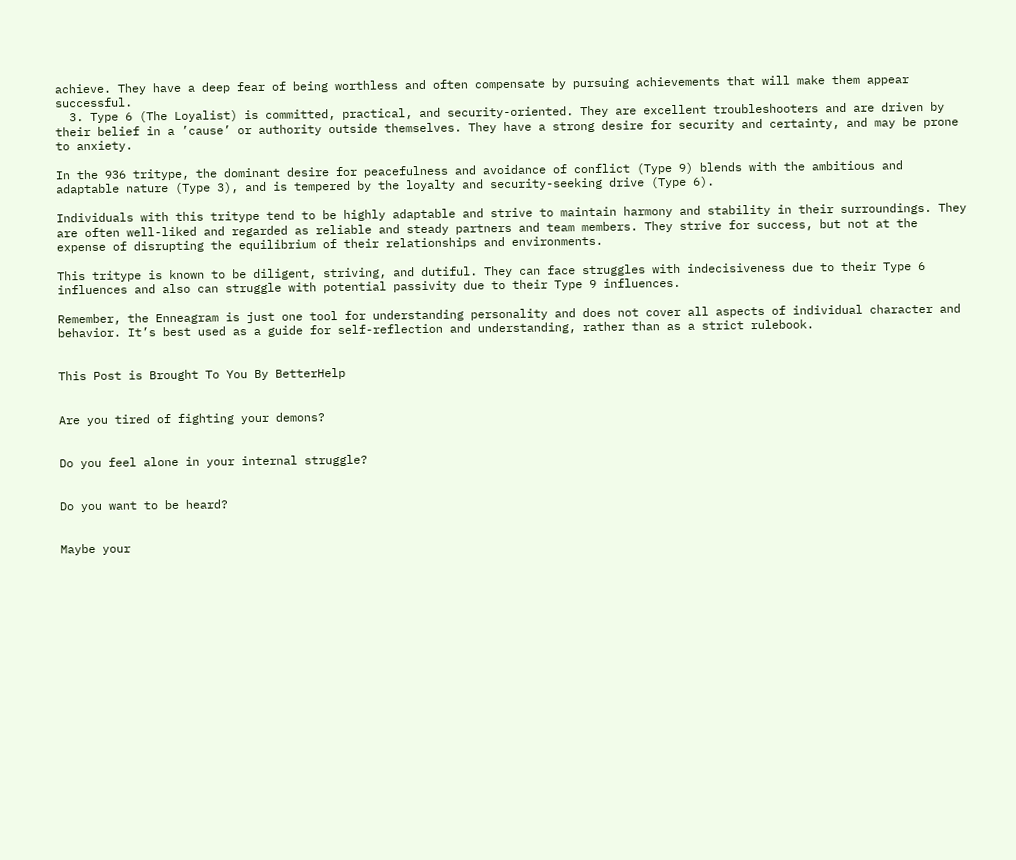achieve. They have a deep fear of being worthless and often compensate by pursuing achievements that will make them appear successful.
  3. Type 6 (The Loyalist) is committed, practical, and security-oriented. They are excellent troubleshooters and are driven by their belief in a ’cause’ or authority outside themselves. They have a strong desire for security and certainty, and may be prone to anxiety.

In the 936 tritype, the dominant desire for peacefulness and avoidance of conflict (Type 9) blends with the ambitious and adaptable nature (Type 3), and is tempered by the loyalty and security-seeking drive (Type 6).

Individuals with this tritype tend to be highly adaptable and strive to maintain harmony and stability in their surroundings. They are often well-liked and regarded as reliable and steady partners and team members. They strive for success, but not at the expense of disrupting the equilibrium of their relationships and environments.

This tritype is known to be diligent, striving, and dutiful. They can face struggles with indecisiveness due to their Type 6 influences and also can struggle with potential passivity due to their Type 9 influences.

Remember, the Enneagram is just one tool for understanding personality and does not cover all aspects of individual character and behavior. It’s best used as a guide for self-reflection and understanding, rather than as a strict rulebook.


This Post is Brought To You By BetterHelp


Are you tired of fighting your demons?


Do you feel alone in your internal struggle?


Do you want to be heard?


Maybe your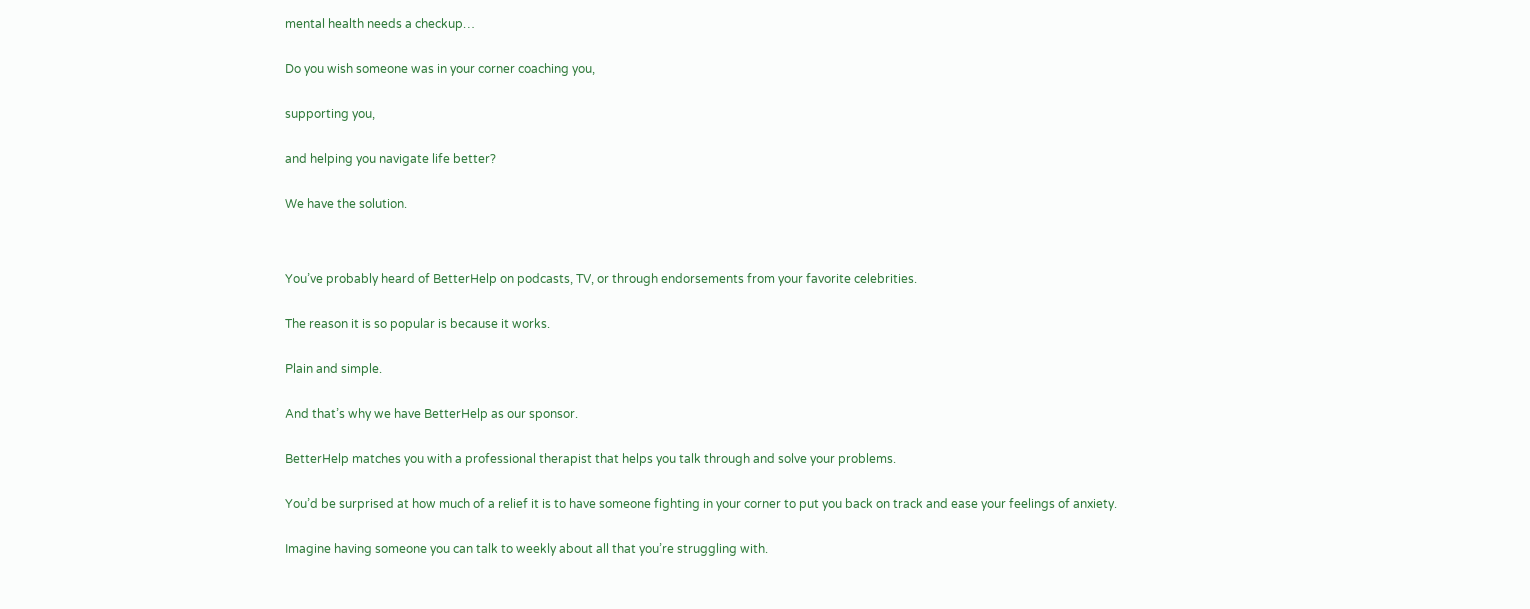mental health needs a checkup…


Do you wish someone was in your corner coaching you,


supporting you,


and helping you navigate life better?


We have the solution.




You’ve probably heard of BetterHelp on podcasts, TV, or through endorsements from your favorite celebrities.


The reason it is so popular is because it works.


Plain and simple.


And that’s why we have BetterHelp as our sponsor.


BetterHelp matches you with a professional therapist that helps you talk through and solve your problems.


You’d be surprised at how much of a relief it is to have someone fighting in your corner to put you back on track and ease your feelings of anxiety.


Imagine having someone you can talk to weekly about all that you’re struggling with.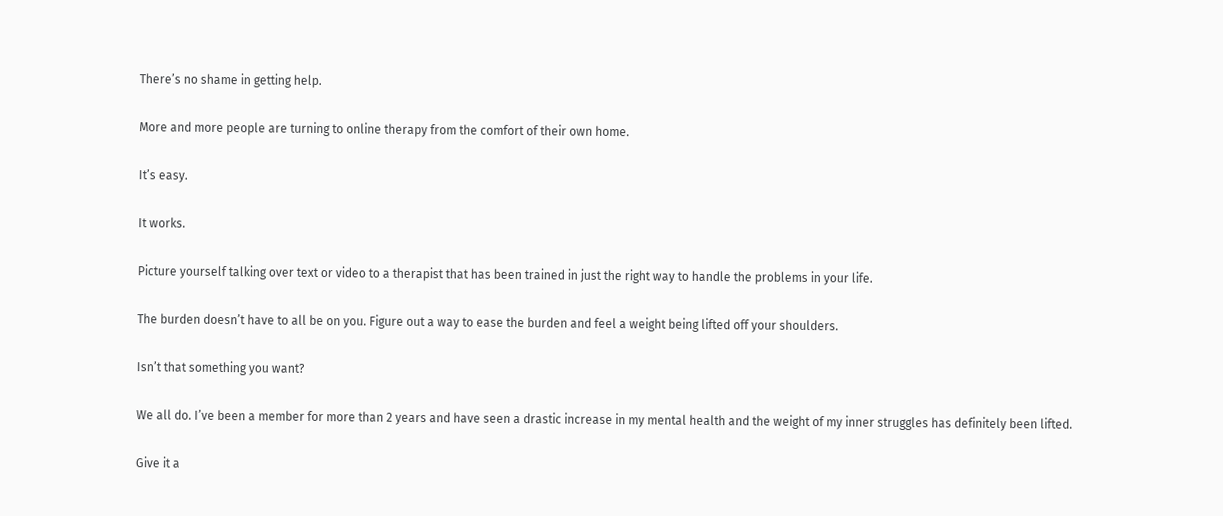There’s no shame in getting help.


More and more people are turning to online therapy from the comfort of their own home.


It’s easy.


It works.


Picture yourself talking over text or video to a therapist that has been trained in just the right way to handle the problems in your life.


The burden doesn’t have to all be on you. Figure out a way to ease the burden and feel a weight being lifted off your shoulders.


Isn’t that something you want?


We all do. I’ve been a member for more than 2 years and have seen a drastic increase in my mental health and the weight of my inner struggles has definitely been lifted.


Give it a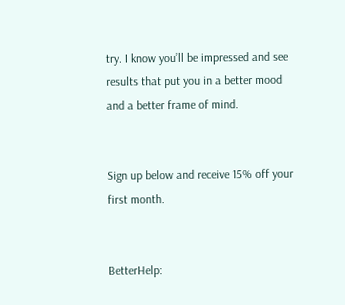try. I know you’ll be impressed and see results that put you in a better mood and a better frame of mind.


Sign up below and receive 15% off your first month.


BetterHelp: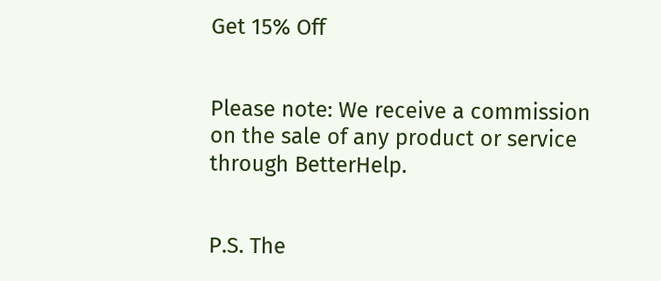Get 15% Off


Please note: We receive a commission on the sale of any product or service through BetterHelp.


P.S. The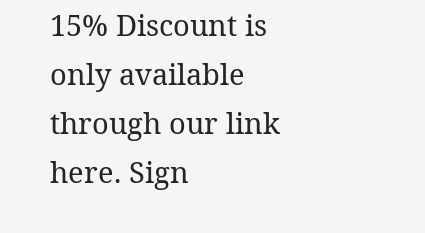15% Discount is only available through our link here. Sign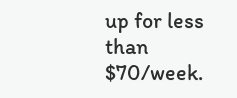up for less than $70/week.